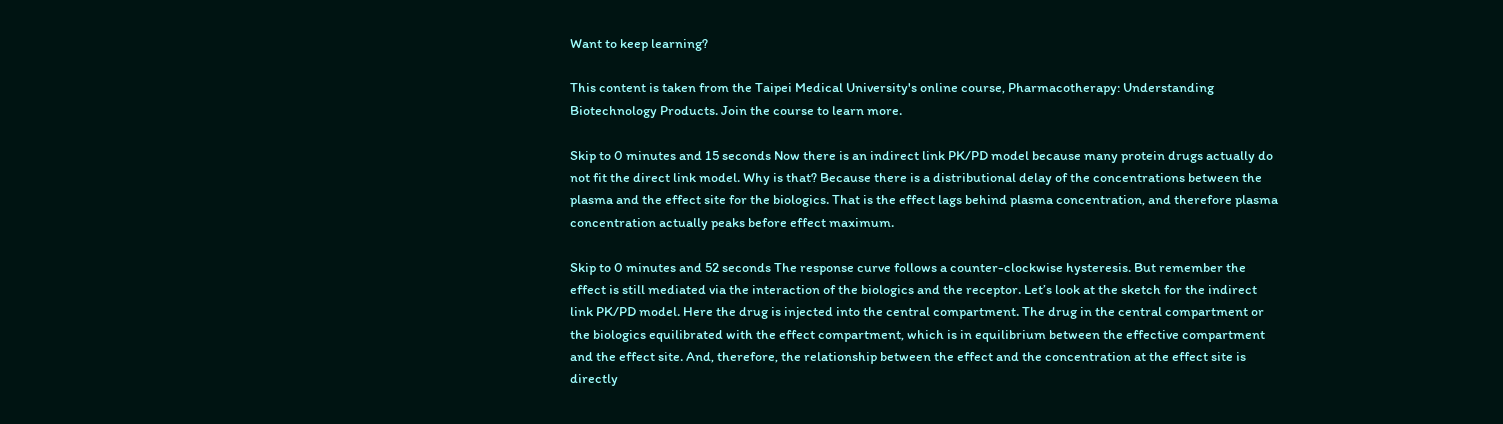Want to keep learning?

This content is taken from the Taipei Medical University's online course, Pharmacotherapy: Understanding Biotechnology Products. Join the course to learn more.

Skip to 0 minutes and 15 seconds Now there is an indirect link PK/PD model because many protein drugs actually do not fit the direct link model. Why is that? Because there is a distributional delay of the concentrations between the plasma and the effect site for the biologics. That is the effect lags behind plasma concentration, and therefore plasma concentration actually peaks before effect maximum.

Skip to 0 minutes and 52 seconds The response curve follows a counter-clockwise hysteresis. But remember the effect is still mediated via the interaction of the biologics and the receptor. Let’s look at the sketch for the indirect link PK/PD model. Here the drug is injected into the central compartment. The drug in the central compartment or the biologics equilibrated with the effect compartment, which is in equilibrium between the effective compartment and the effect site. And, therefore, the relationship between the effect and the concentration at the effect site is directly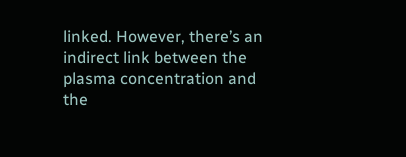linked. However, there’s an indirect link between the plasma concentration and the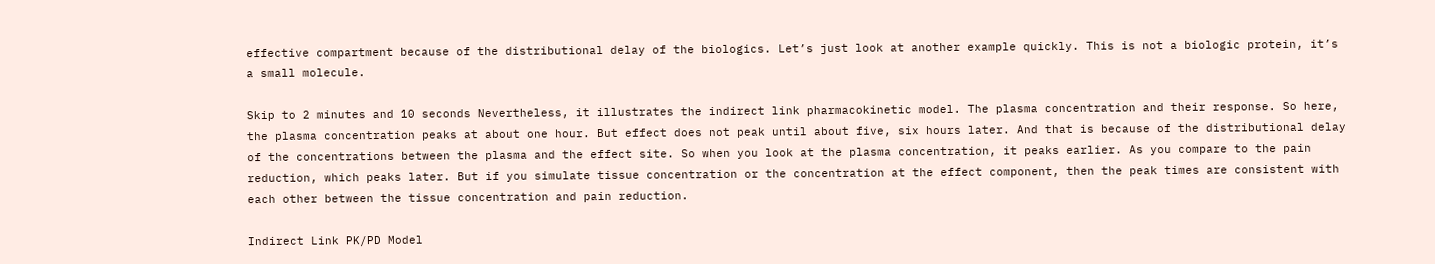effective compartment because of the distributional delay of the biologics. Let’s just look at another example quickly. This is not a biologic protein, it’s a small molecule.

Skip to 2 minutes and 10 seconds Nevertheless, it illustrates the indirect link pharmacokinetic model. The plasma concentration and their response. So here, the plasma concentration peaks at about one hour. But effect does not peak until about five, six hours later. And that is because of the distributional delay of the concentrations between the plasma and the effect site. So when you look at the plasma concentration, it peaks earlier. As you compare to the pain reduction, which peaks later. But if you simulate tissue concentration or the concentration at the effect component, then the peak times are consistent with each other between the tissue concentration and pain reduction.

Indirect Link PK/PD Model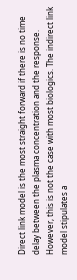Direct link model is the most straight forward if there is no time delay between the plasma concentration and the response. However, this is not the case with most biologics. The indirect link model stipulates a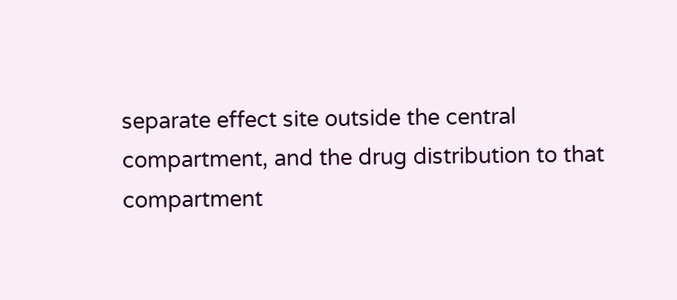separate effect site outside the central compartment, and the drug distribution to that compartment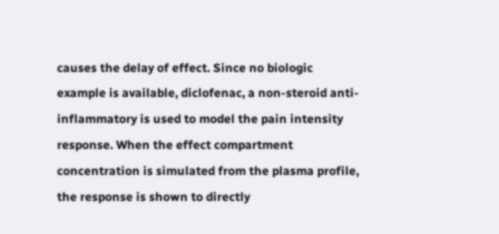causes the delay of effect. Since no biologic example is available, diclofenac, a non-steroid anti- inflammatory is used to model the pain intensity response. When the effect compartment concentration is simulated from the plasma profile, the response is shown to directly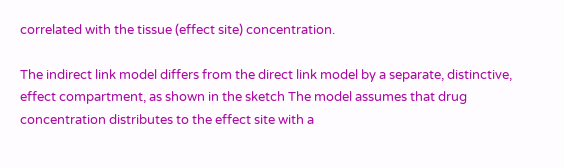correlated with the tissue (effect site) concentration.

The indirect link model differs from the direct link model by a separate, distinctive, effect compartment, as shown in the sketch The model assumes that drug concentration distributes to the effect site with a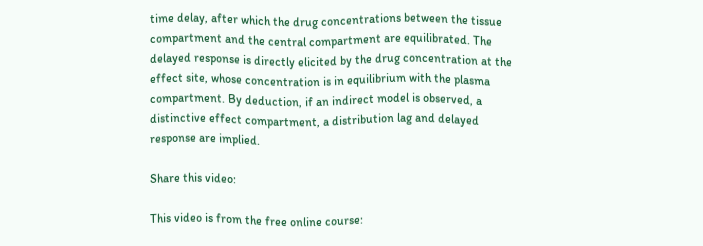time delay, after which the drug concentrations between the tissue compartment and the central compartment are equilibrated. The delayed response is directly elicited by the drug concentration at the effect site, whose concentration is in equilibrium with the plasma compartment. By deduction, if an indirect model is observed, a distinctive effect compartment, a distribution lag and delayed response are implied.

Share this video:

This video is from the free online course: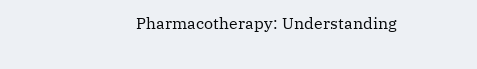Pharmacotherapy: Understanding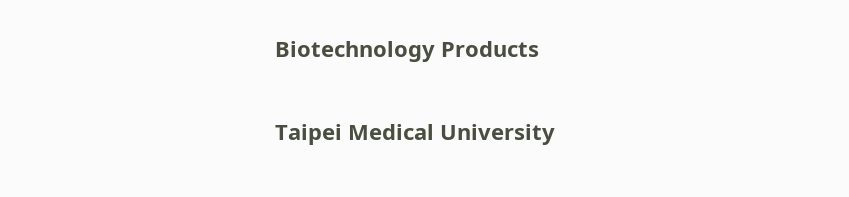Biotechnology Products

Taipei Medical University